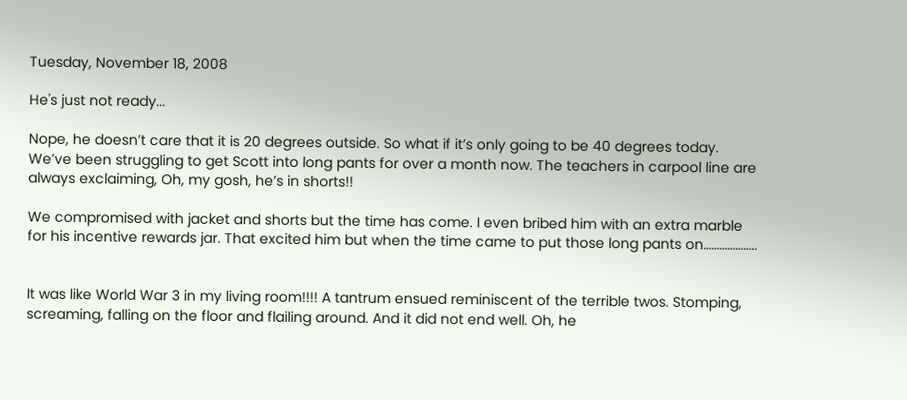Tuesday, November 18, 2008

He's just not ready...

Nope, he doesn’t care that it is 20 degrees outside. So what if it’s only going to be 40 degrees today. We’ve been struggling to get Scott into long pants for over a month now. The teachers in carpool line are always exclaiming, Oh, my gosh, he’s in shorts!!

We compromised with jacket and shorts but the time has come. I even bribed him with an extra marble for his incentive rewards jar. That excited him but when the time came to put those long pants on………………..


It was like World War 3 in my living room!!!! A tantrum ensued reminiscent of the terrible twos. Stomping, screaming, falling on the floor and flailing around. And it did not end well. Oh, he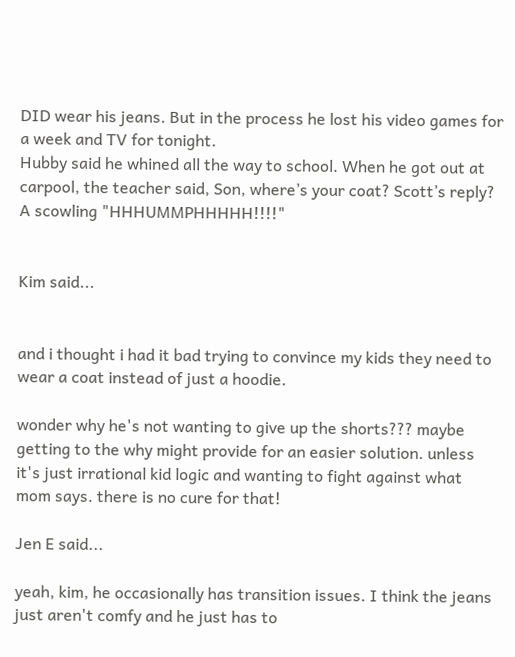DID wear his jeans. But in the process he lost his video games for a week and TV for tonight.
Hubby said he whined all the way to school. When he got out at carpool, the teacher said, Son, where’s your coat? Scott’s reply? A scowling "HHHUMMPHHHHH!!!!"


Kim said...


and i thought i had it bad trying to convince my kids they need to wear a coat instead of just a hoodie.

wonder why he's not wanting to give up the shorts??? maybe getting to the why might provide for an easier solution. unless it's just irrational kid logic and wanting to fight against what mom says. there is no cure for that!

Jen E said...

yeah, kim, he occasionally has transition issues. I think the jeans just aren't comfy and he just has to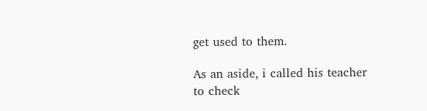get used to them.

As an aside, i called his teacher to check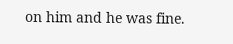on him and he was fine.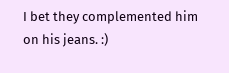I bet they complemented him on his jeans. :)